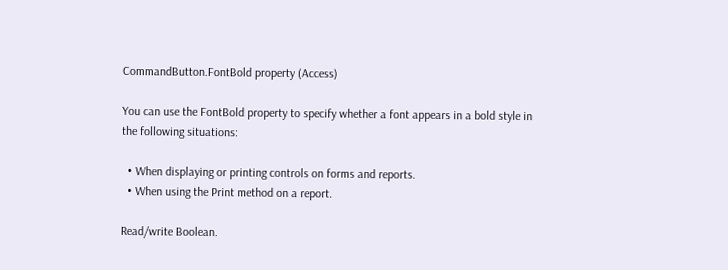CommandButton.FontBold property (Access)

You can use the FontBold property to specify whether a font appears in a bold style in the following situations:

  • When displaying or printing controls on forms and reports.
  • When using the Print method on a report.

Read/write Boolean.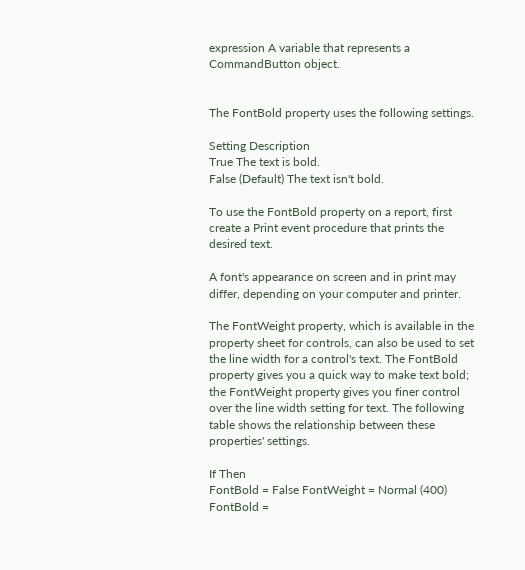expression A variable that represents a CommandButton object.


The FontBold property uses the following settings.

Setting Description
True The text is bold.
False (Default) The text isn't bold.

To use the FontBold property on a report, first create a Print event procedure that prints the desired text.

A font's appearance on screen and in print may differ, depending on your computer and printer.

The FontWeight property, which is available in the property sheet for controls, can also be used to set the line width for a control's text. The FontBold property gives you a quick way to make text bold; the FontWeight property gives you finer control over the line width setting for text. The following table shows the relationship between these properties' settings.

If Then
FontBold = False FontWeight = Normal (400)
FontBold =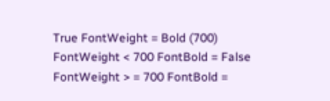True FontWeight = Bold (700)
FontWeight < 700 FontBold = False
FontWeight > = 700 FontBold =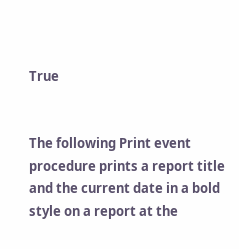True


The following Print event procedure prints a report title and the current date in a bold style on a report at the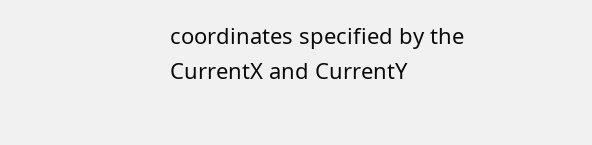coordinates specified by the CurrentX and CurrentY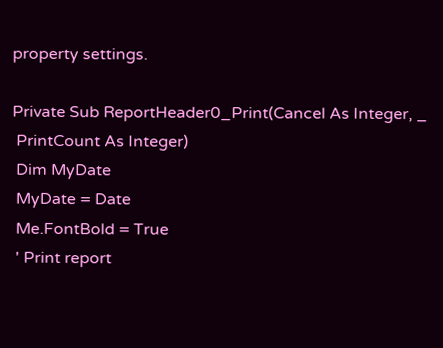property settings.

Private Sub ReportHeader0_Print(Cancel As Integer, _
 PrintCount As Integer)
 Dim MyDate
 MyDate = Date
 Me.FontBold = True
 ' Print report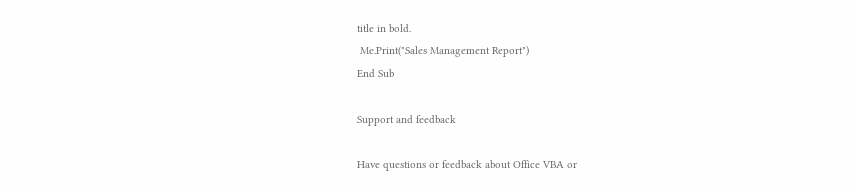title in bold.
 Me.Print("Sales Management Report")
End Sub

Support and feedback

Have questions or feedback about Office VBA or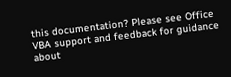this documentation? Please see Office VBA support and feedback for guidance about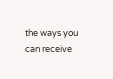the ways you can receive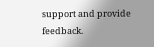support and provide feedback.